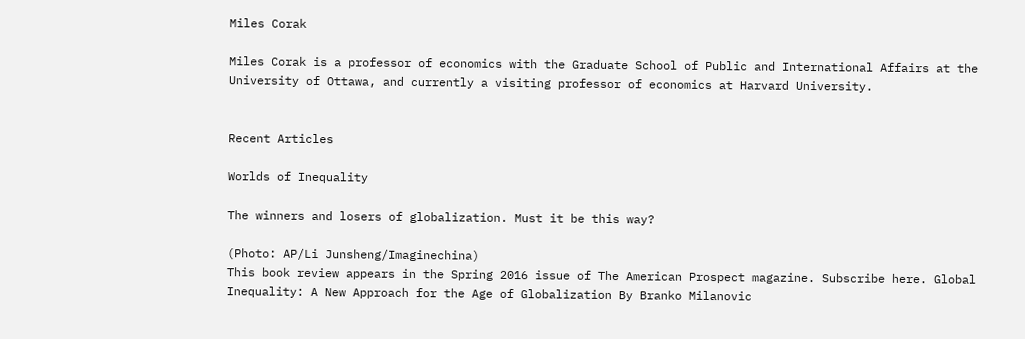Miles Corak

Miles Corak is a professor of economics with the Graduate School of Public and International Affairs at the University of Ottawa, and currently a visiting professor of economics at Harvard University.


Recent Articles

Worlds of Inequality

The winners and losers of globalization. Must it be this way?

(Photo: AP/Li Junsheng/Imaginechina)
This book review appears in the Spring 2016 issue of The American Prospect magazine. Subscribe here. Global Inequality: A New Approach for the Age of Globalization By Branko Milanovic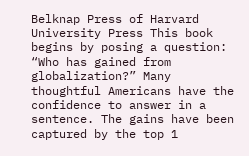Belknap Press of Harvard University Press This book begins by posing a question: “Who has gained from globalization?” Many thoughtful Americans have the confidence to answer in a sentence. The gains have been captured by the top 1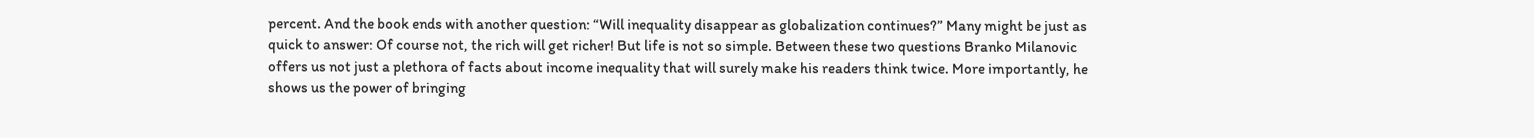percent. And the book ends with another question: “Will inequality disappear as globalization continues?” Many might be just as quick to answer: Of course not, the rich will get richer! But life is not so simple. Between these two questions Branko Milanovic offers us not just a plethora of facts about income inequality that will surely make his readers think twice. More importantly, he shows us the power of bringing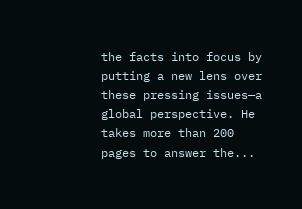the facts into focus by putting a new lens over these pressing issues—a global perspective. He takes more than 200 pages to answer the...